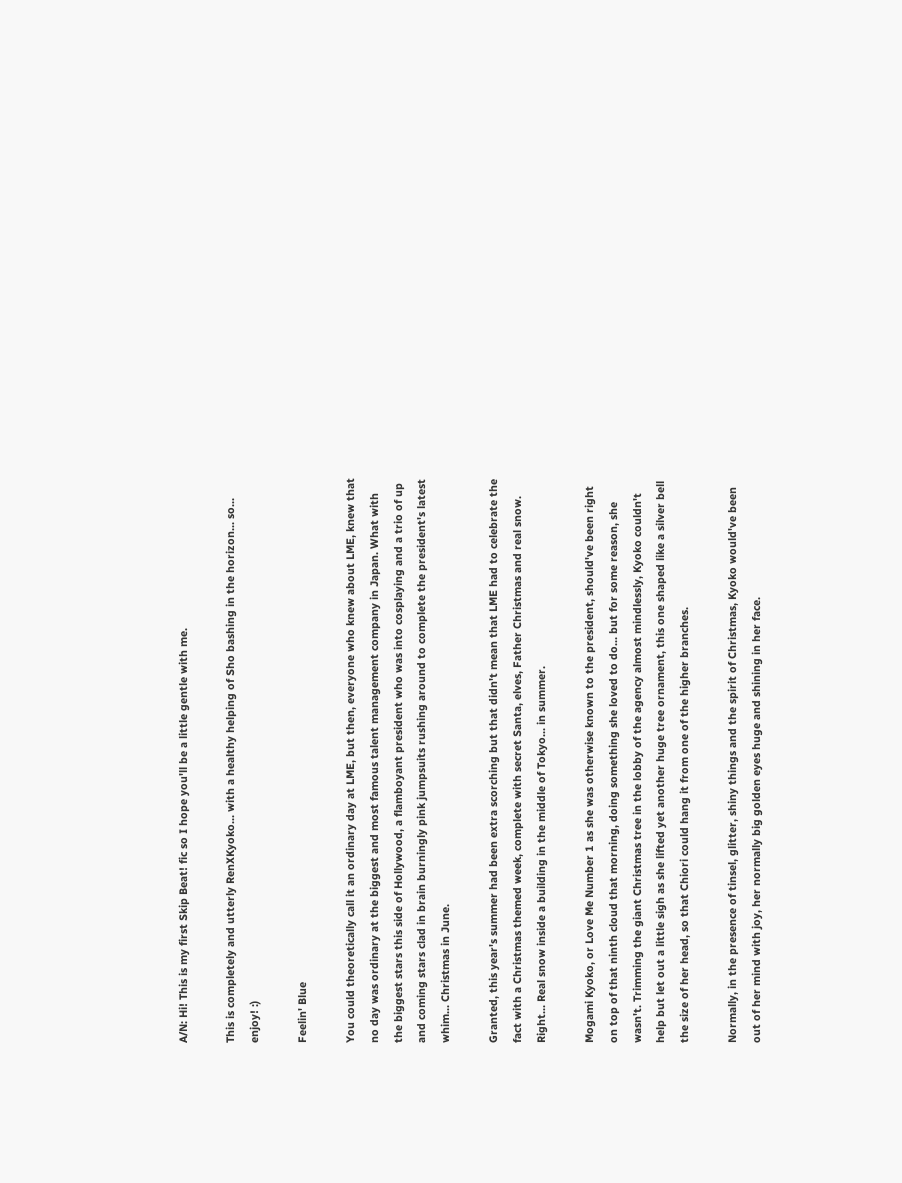A/N: Hi! This is my first Skip Beat! fic so I hope you'll be a little gentle with me.

This is completely and utterly RenXKyoko... with a healthy helping of Sho bashing in the horizon... so... enjoy! :)

Feelin' Blue

You could theoretically call it an ordinary day at LME, but then, everyone who knew about LME, knew that no day was ordinary at the biggest and most famous talent management company in Japan. What with the biggest stars this side of Hollywood, a flamboyant president who was into cosplaying and a trio of up and coming stars clad in brain burningly pink jumpsuits rushing around to complete the president's latest whim... Christmas in June.

Granted, this year's summer had been extra scorching but that didn't mean that LME had to celebrate the fact with a Christmas themed week, complete with secret Santa, elves, Father Christmas and real snow. Right... Real snow inside a building in the middle of Tokyo... in summer.

Mogami Kyoko, or Love Me Number 1 as she was otherwise known to the president, should've been right on top of that ninth cloud that morning, doing something she loved to do... but for some reason, she wasn't. Trimming the giant Christmas tree in the lobby of the agency almost mindlessly, Kyoko couldn't help but let out a little sigh as she lifted yet another huge tree ornament, this one shaped like a silver bell the size of her head, so that Chiori could hang it from one of the higher branches.

Normally, in the presence of tinsel, glitter, shiny things and the spirit of Christmas, Kyoko would've been out of her mind with joy, her normally big golden eyes huge and shining in her face.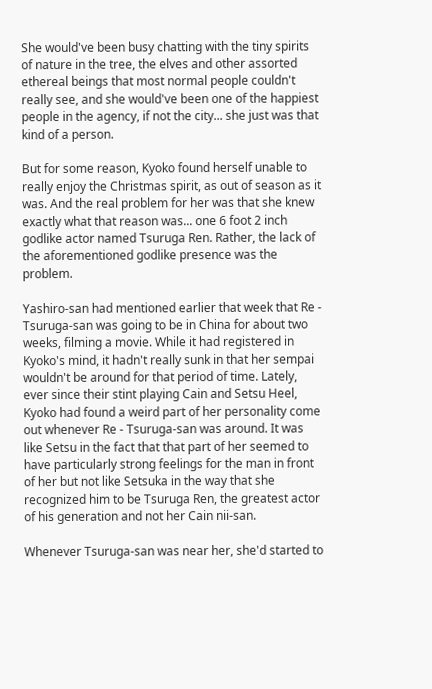She would've been busy chatting with the tiny spirits of nature in the tree, the elves and other assorted ethereal beings that most normal people couldn't really see, and she would've been one of the happiest people in the agency, if not the city... she just was that kind of a person.

But for some reason, Kyoko found herself unable to really enjoy the Christmas spirit, as out of season as it was. And the real problem for her was that she knew exactly what that reason was... one 6 foot 2 inch godlike actor named Tsuruga Ren. Rather, the lack of the aforementioned godlike presence was the problem.

Yashiro-san had mentioned earlier that week that Re - Tsuruga-san was going to be in China for about two weeks, filming a movie. While it had registered in Kyoko's mind, it hadn't really sunk in that her sempai wouldn't be around for that period of time. Lately, ever since their stint playing Cain and Setsu Heel, Kyoko had found a weird part of her personality come out whenever Re - Tsuruga-san was around. It was like Setsu in the fact that that part of her seemed to have particularly strong feelings for the man in front of her but not like Setsuka in the way that she recognized him to be Tsuruga Ren, the greatest actor of his generation and not her Cain nii-san.

Whenever Tsuruga-san was near her, she'd started to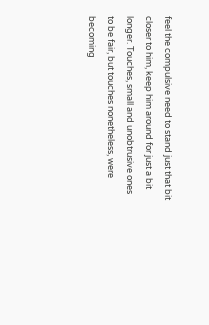feel the compulsive need to stand just that bit closer to him, keep him around for just a bit longer. Touches, small and unobtrusive ones to be fair, but touches nonetheless, were becoming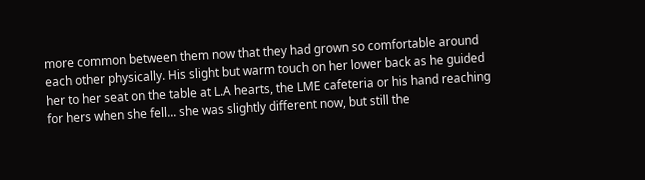more common between them now that they had grown so comfortable around each other physically. His slight but warm touch on her lower back as he guided her to her seat on the table at L.A hearts, the LME cafeteria or his hand reaching for hers when she fell... she was slightly different now, but still the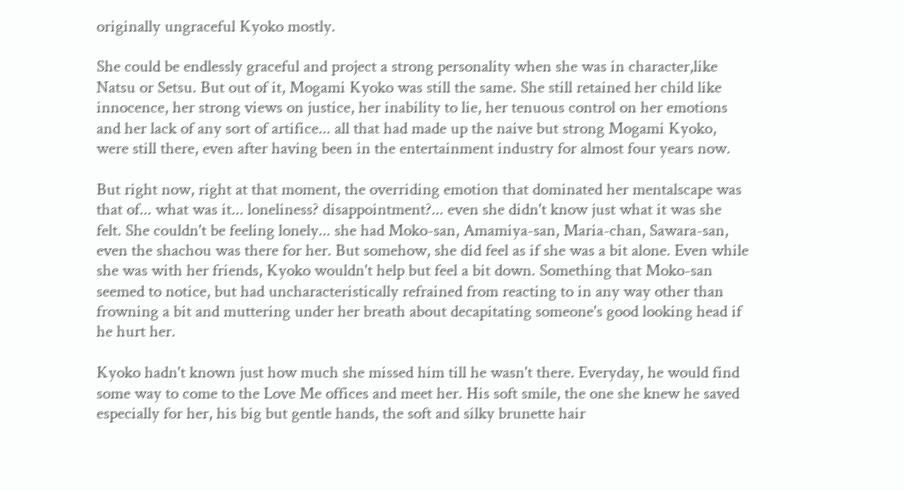originally ungraceful Kyoko mostly.

She could be endlessly graceful and project a strong personality when she was in character,like Natsu or Setsu. But out of it, Mogami Kyoko was still the same. She still retained her child like innocence, her strong views on justice, her inability to lie, her tenuous control on her emotions and her lack of any sort of artifice... all that had made up the naive but strong Mogami Kyoko, were still there, even after having been in the entertainment industry for almost four years now.

But right now, right at that moment, the overriding emotion that dominated her mentalscape was that of... what was it... loneliness? disappointment?... even she didn't know just what it was she felt. She couldn't be feeling lonely... she had Moko-san, Amamiya-san, Maria-chan, Sawara-san, even the shachou was there for her. But somehow, she did feel as if she was a bit alone. Even while she was with her friends, Kyoko wouldn't help but feel a bit down. Something that Moko-san seemed to notice, but had uncharacteristically refrained from reacting to in any way other than frowning a bit and muttering under her breath about decapitating someone's good looking head if he hurt her.

Kyoko hadn't known just how much she missed him till he wasn't there. Everyday, he would find some way to come to the Love Me offices and meet her. His soft smile, the one she knew he saved especially for her, his big but gentle hands, the soft and silky brunette hair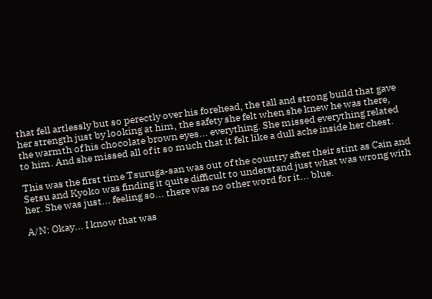that fell artlessly but so perectly over his forehead, the tall and strong build that gave her strength just by looking at him, the safety she felt when she knew he was there, the warmth of his chocolate brown eyes... everything. She missed everything related to him. And she missed all of it so much that it felt like a dull ache inside her chest.

This was the first time Tsuruga-san was out of the country after their stint as Cain and Setsu and Kyoko was finding it quite difficult to understand just what was wrong with her. She was just... feeling so... there was no other word for it... blue.

A/N: Okay... I know that was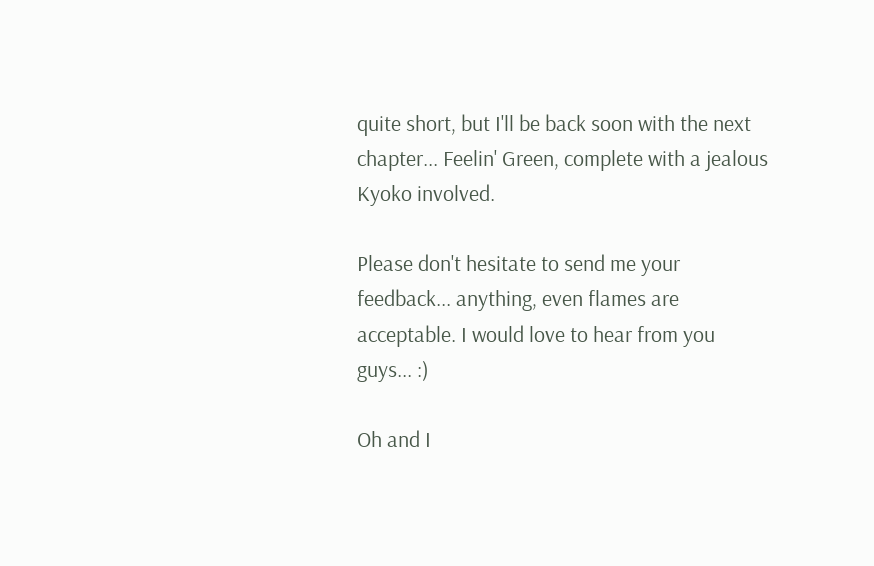quite short, but I'll be back soon with the next chapter... Feelin' Green, complete with a jealous Kyoko involved.

Please don't hesitate to send me your feedback... anything, even flames are acceptable. I would love to hear from you guys... :)

Oh and I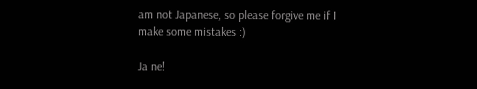am not Japanese, so please forgive me if I make some mistakes :)

Ja ne!